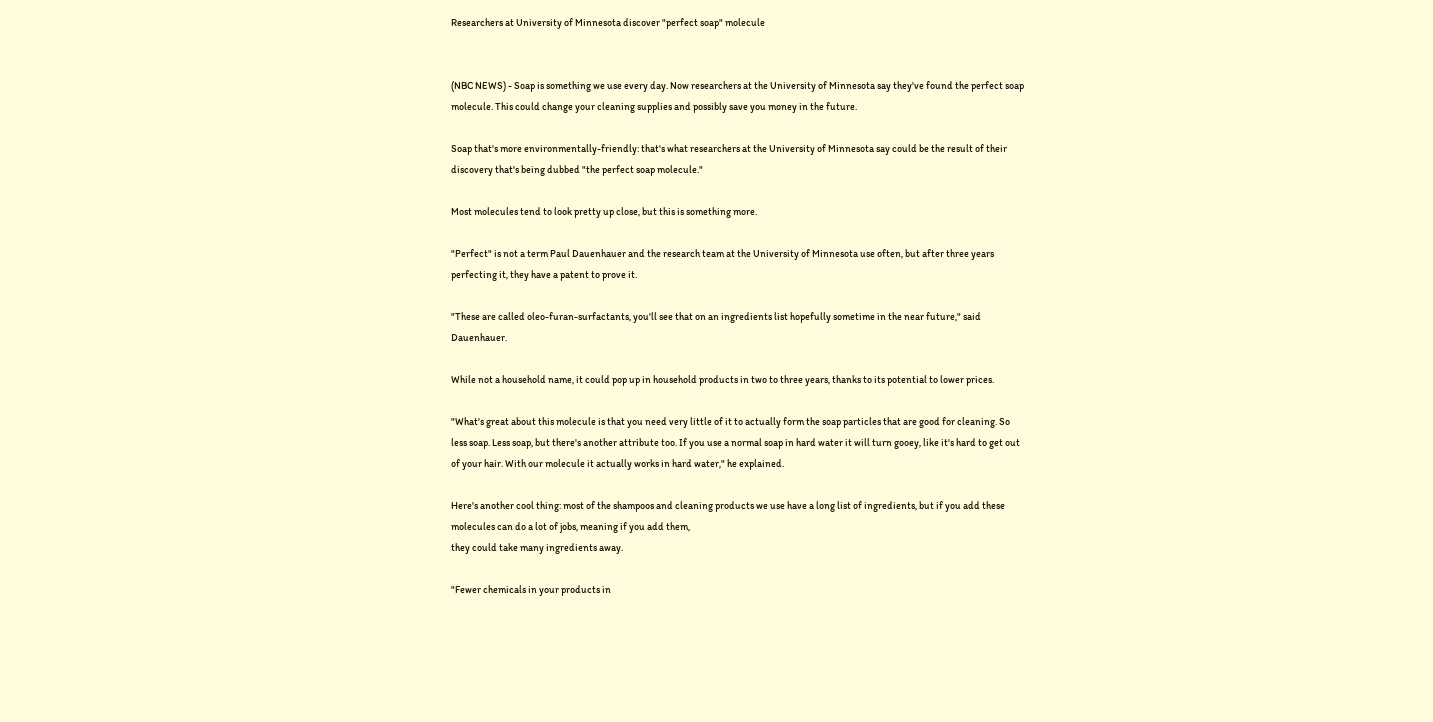Researchers at University of Minnesota discover "perfect soap" molecule


(NBC NEWS) - Soap is something we use every day. Now researchers at the University of Minnesota say they've found the perfect soap molecule. This could change your cleaning supplies and possibly save you money in the future.

Soap that's more environmentally-friendly: that's what researchers at the University of Minnesota say could be the result of their discovery that's being dubbed "the perfect soap molecule."

Most molecules tend to look pretty up close, but this is something more.

"Perfect" is not a term Paul Dauenhauer and the research team at the University of Minnesota use often, but after three years perfecting it, they have a patent to prove it.

"These are called oleo-furan-surfactants, you'll see that on an ingredients list hopefully sometime in the near future," said Dauenhauer.

While not a household name, it could pop up in household products in two to three years, thanks to its potential to lower prices.

"What's great about this molecule is that you need very little of it to actually form the soap particles that are good for cleaning. So less soap. Less soap, but there's another attribute too. If you use a normal soap in hard water it will turn gooey, like it's hard to get out of your hair. With our molecule it actually works in hard water," he explained.

Here's another cool thing: most of the shampoos and cleaning products we use have a long list of ingredients, but if you add these molecules can do a lot of jobs, meaning if you add them,
they could take many ingredients away.

"Fewer chemicals in your products in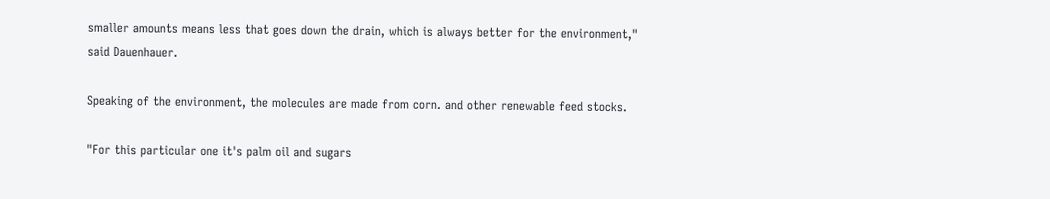smaller amounts means less that goes down the drain, which is always better for the environment," said Dauenhauer.

Speaking of the environment, the molecules are made from corn. and other renewable feed stocks.

"For this particular one it's palm oil and sugars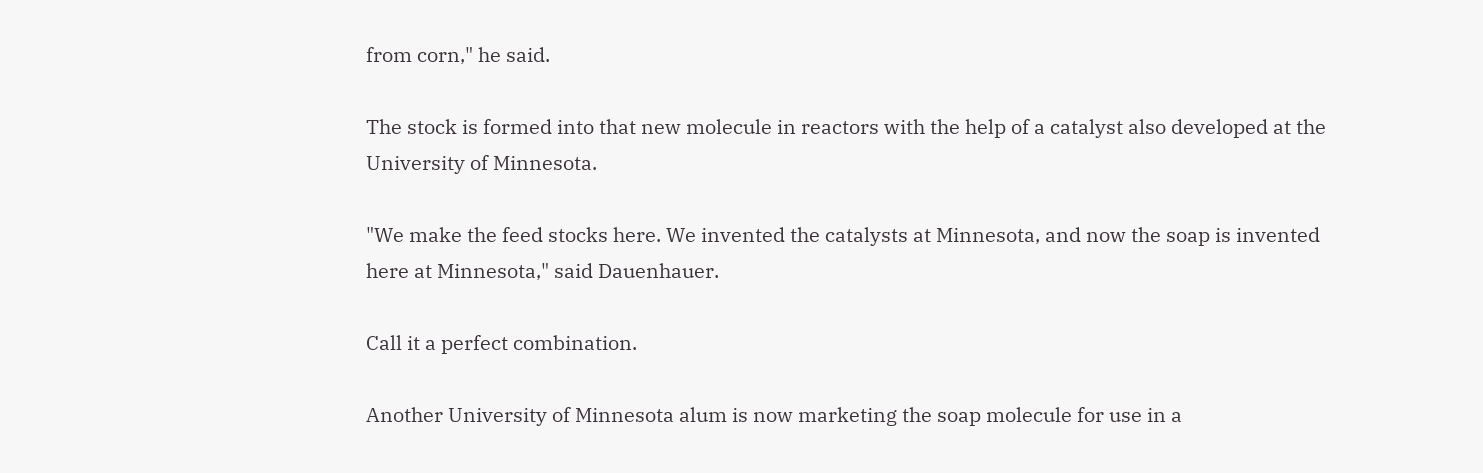from corn," he said.

The stock is formed into that new molecule in reactors with the help of a catalyst also developed at the University of Minnesota.

"We make the feed stocks here. We invented the catalysts at Minnesota, and now the soap is invented here at Minnesota," said Dauenhauer.

Call it a perfect combination.

Another University of Minnesota alum is now marketing the soap molecule for use in a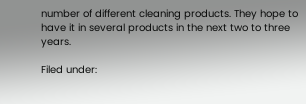number of different cleaning products. They hope to have it in several products in the next two to three years.

Filed under: